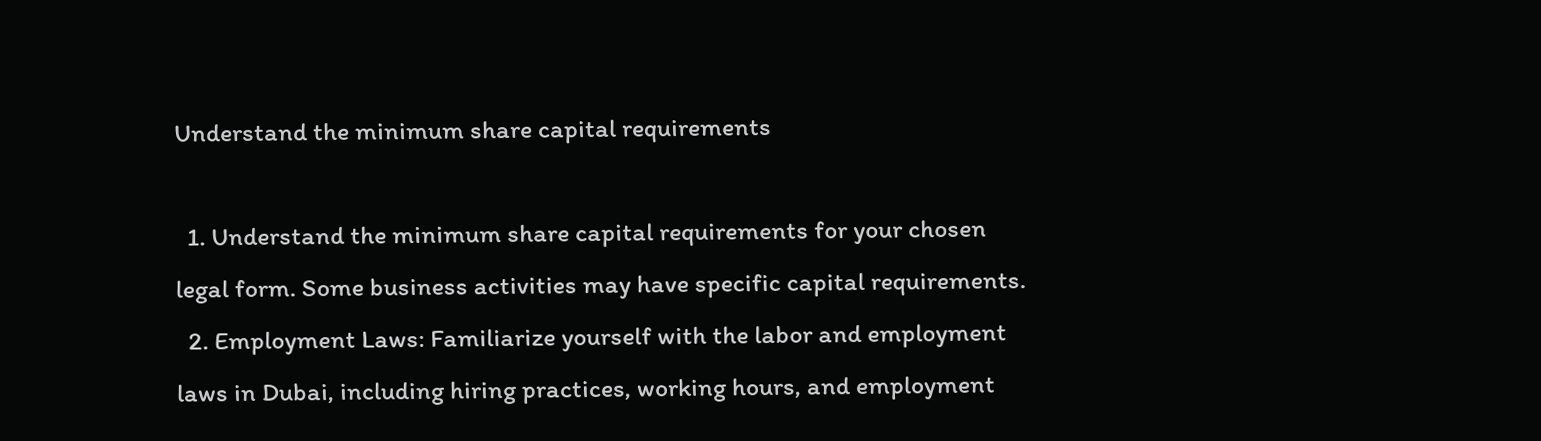Understand the minimum share capital requirements

  1. Understand the minimum share capital requirements for your chosen legal form. Some business activities may have specific capital requirements.
  2. Employment Laws: Familiarize yourself with the labor and employment laws in Dubai, including hiring practices, working hours, and employment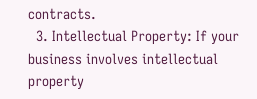contracts.
  3. Intellectual Property: If your business involves intellectual property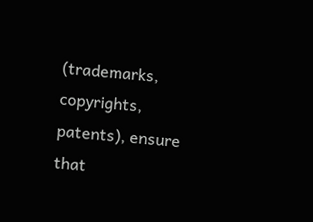(trademarks, copyrights, patents), ensure that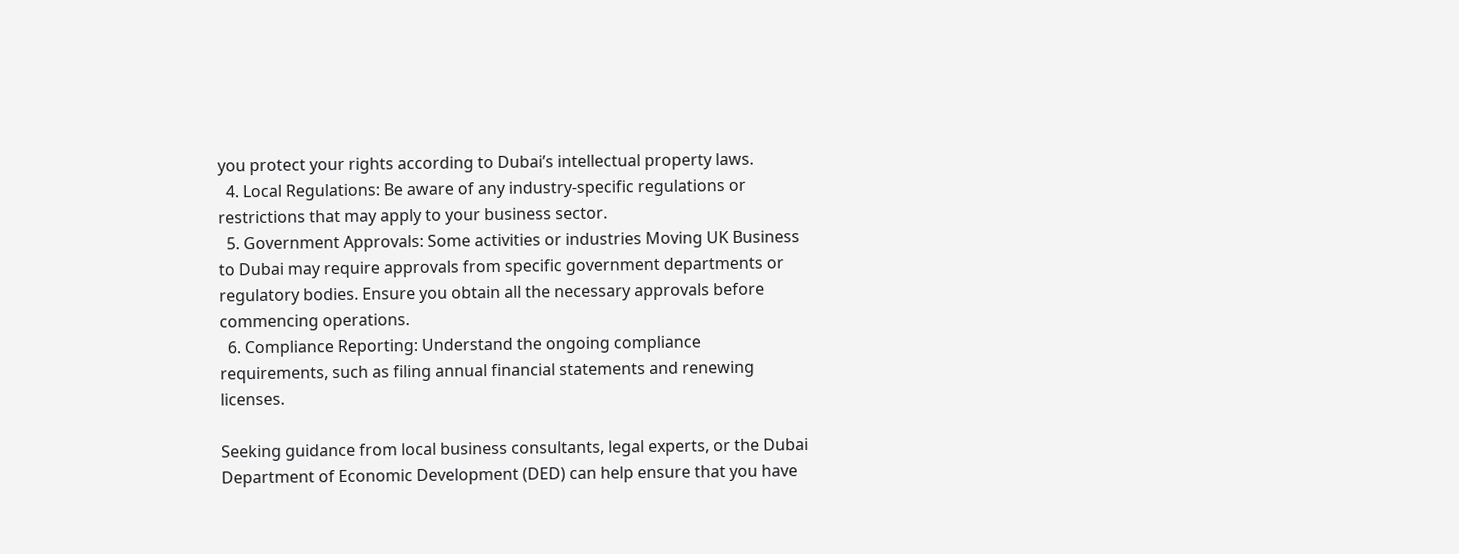you protect your rights according to Dubai’s intellectual property laws.
  4. Local Regulations: Be aware of any industry-specific regulations or restrictions that may apply to your business sector.
  5. Government Approvals: Some activities or industries Moving UK Business to Dubai may require approvals from specific government departments or regulatory bodies. Ensure you obtain all the necessary approvals before commencing operations.
  6. Compliance Reporting: Understand the ongoing compliance requirements, such as filing annual financial statements and renewing licenses.

Seeking guidance from local business consultants, legal experts, or the Dubai Department of Economic Development (DED) can help ensure that you have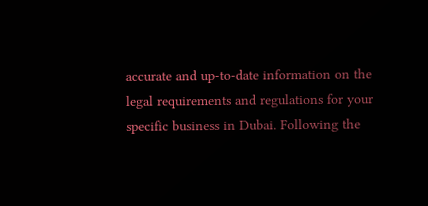accurate and up-to-date information on the legal requirements and regulations for your specific business in Dubai. Following the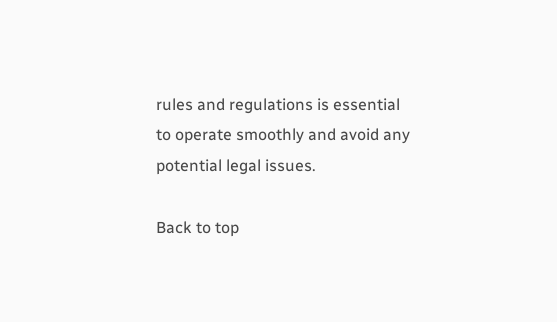rules and regulations is essential to operate smoothly and avoid any potential legal issues.

Back to top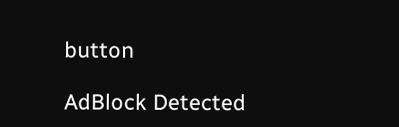button

AdBlock Detected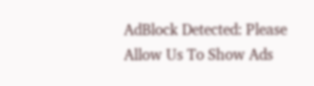AdBlock Detected: Please Allow Us To Show Ads